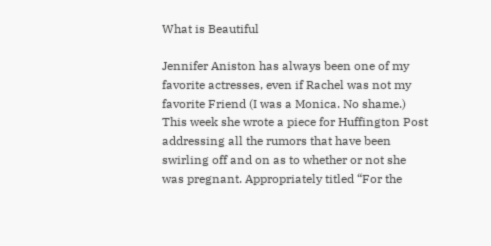What is Beautiful

Jennifer Aniston has always been one of my favorite actresses, even if Rachel was not my favorite Friend (I was a Monica. No shame.) This week she wrote a piece for Huffington Post addressing all the rumors that have been swirling off and on as to whether or not she was pregnant. Appropriately titled “For the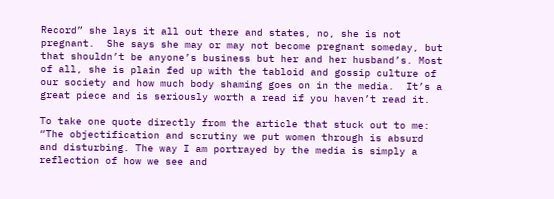Record” she lays it all out there and states, no, she is not pregnant.  She says she may or may not become pregnant someday, but that shouldn’t be anyone’s business but her and her husband’s. Most of all, she is plain fed up with the tabloid and gossip culture of our society and how much body shaming goes on in the media.  It’s a great piece and is seriously worth a read if you haven’t read it.

To take one quote directly from the article that stuck out to me: “The objectification and scrutiny we put women through is absurd and disturbing. The way I am portrayed by the media is simply a reflection of how we see and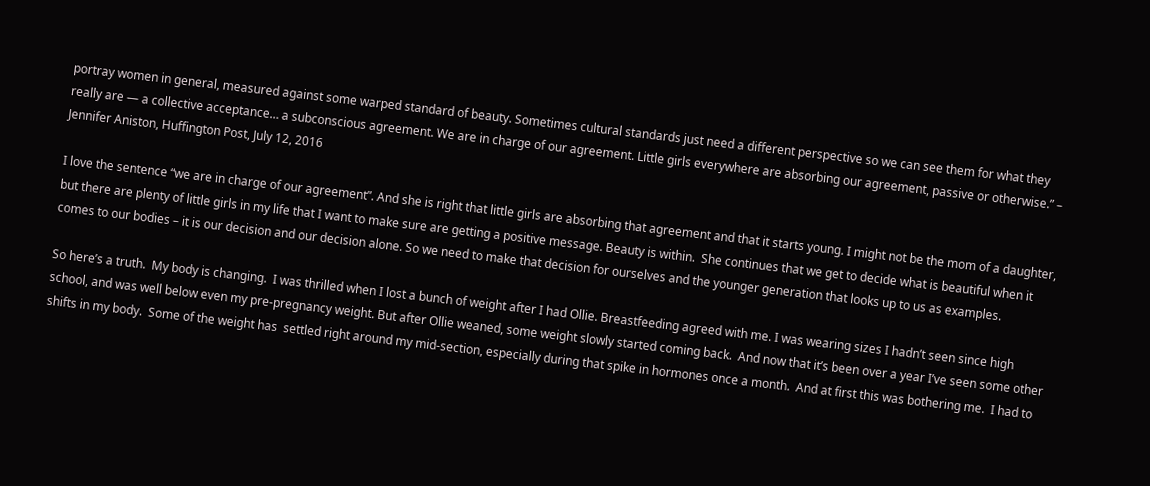portray women in general, measured against some warped standard of beauty. Sometimes cultural standards just need a different perspective so we can see them for what they really are — a collective acceptance… a subconscious agreement. We are in charge of our agreement. Little girls everywhere are absorbing our agreement, passive or otherwise.” – Jennifer Aniston, Huffington Post, July 12, 2016

I love the sentence “we are in charge of our agreement”. And she is right that little girls are absorbing that agreement and that it starts young. I might not be the mom of a daughter, but there are plenty of little girls in my life that I want to make sure are getting a positive message. Beauty is within.  She continues that we get to decide what is beautiful when it comes to our bodies – it is our decision and our decision alone. So we need to make that decision for ourselves and the younger generation that looks up to us as examples.

So here’s a truth.  My body is changing.  I was thrilled when I lost a bunch of weight after I had Ollie. Breastfeeding agreed with me. I was wearing sizes I hadn’t seen since high school, and was well below even my pre-pregnancy weight. But after Ollie weaned, some weight slowly started coming back.  And now that it’s been over a year I’ve seen some other shifts in my body.  Some of the weight has  settled right around my mid-section, especially during that spike in hormones once a month.  And at first this was bothering me.  I had to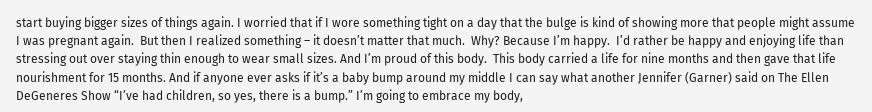start buying bigger sizes of things again. I worried that if I wore something tight on a day that the bulge is kind of showing more that people might assume I was pregnant again.  But then I realized something – it doesn’t matter that much.  Why? Because I’m happy.  I’d rather be happy and enjoying life than stressing out over staying thin enough to wear small sizes. And I’m proud of this body.  This body carried a life for nine months and then gave that life nourishment for 15 months. And if anyone ever asks if it’s a baby bump around my middle I can say what another Jennifer (Garner) said on The Ellen DeGeneres Show “I’ve had children, so yes, there is a bump.” I’m going to embrace my body,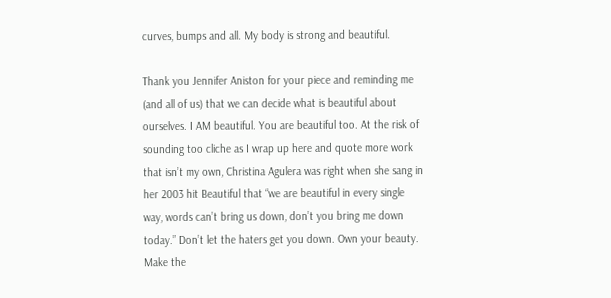curves, bumps and all. My body is strong and beautiful.

Thank you Jennifer Aniston for your piece and reminding me (and all of us) that we can decide what is beautiful about ourselves. I AM beautiful. You are beautiful too. At the risk of sounding too cliche as I wrap up here and quote more work that isn’t my own, Christina Agulera was right when she sang in her 2003 hit Beautiful that “we are beautiful in every single way, words can’t bring us down, don’t you bring me down today.” Don’t let the haters get you down. Own your beauty. Make the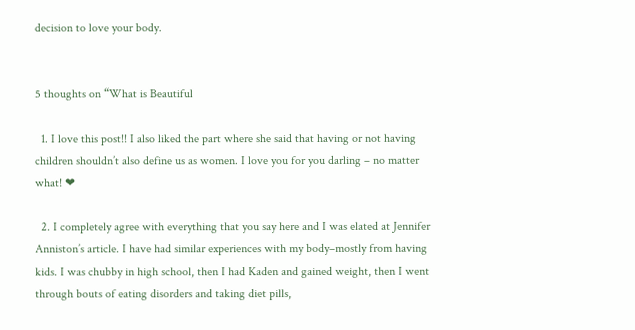decision to love your body.


5 thoughts on “What is Beautiful

  1. I love this post!! I also liked the part where she said that having or not having children shouldn’t also define us as women. I love you for you darling – no matter what! ❤

  2. I completely agree with everything that you say here and I was elated at Jennifer Anniston’s article. I have had similar experiences with my body–mostly from having kids. I was chubby in high school, then I had Kaden and gained weight, then I went through bouts of eating disorders and taking diet pills,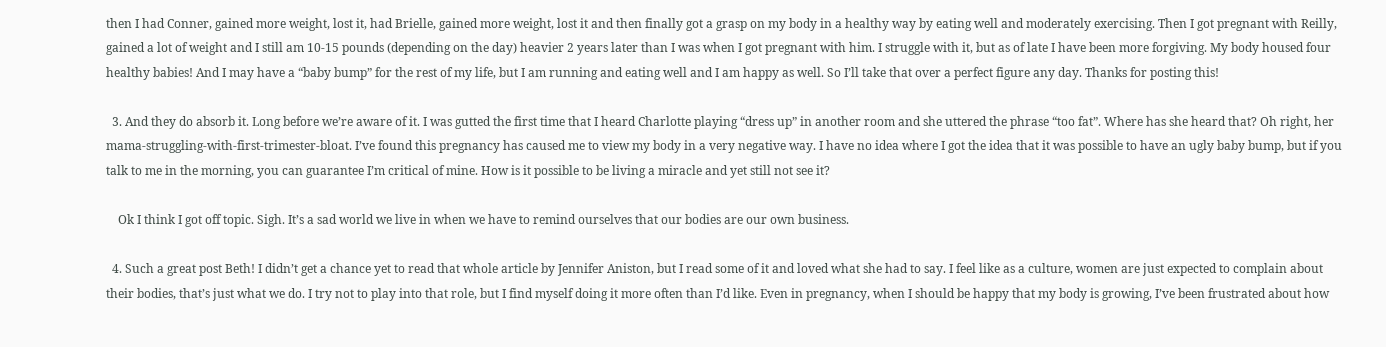then I had Conner, gained more weight, lost it, had Brielle, gained more weight, lost it and then finally got a grasp on my body in a healthy way by eating well and moderately exercising. Then I got pregnant with Reilly, gained a lot of weight and I still am 10-15 pounds (depending on the day) heavier 2 years later than I was when I got pregnant with him. I struggle with it, but as of late I have been more forgiving. My body housed four healthy babies! And I may have a “baby bump” for the rest of my life, but I am running and eating well and I am happy as well. So I’ll take that over a perfect figure any day. Thanks for posting this!

  3. And they do absorb it. Long before we’re aware of it. I was gutted the first time that I heard Charlotte playing “dress up” in another room and she uttered the phrase “too fat”. Where has she heard that? Oh right, her mama-struggling-with-first-trimester-bloat. I’ve found this pregnancy has caused me to view my body in a very negative way. I have no idea where I got the idea that it was possible to have an ugly baby bump, but if you talk to me in the morning, you can guarantee I’m critical of mine. How is it possible to be living a miracle and yet still not see it?

    Ok I think I got off topic. Sigh. It’s a sad world we live in when we have to remind ourselves that our bodies are our own business.

  4. Such a great post Beth! I didn’t get a chance yet to read that whole article by Jennifer Aniston, but I read some of it and loved what she had to say. I feel like as a culture, women are just expected to complain about their bodies, that’s just what we do. I try not to play into that role, but I find myself doing it more often than I’d like. Even in pregnancy, when I should be happy that my body is growing, I’ve been frustrated about how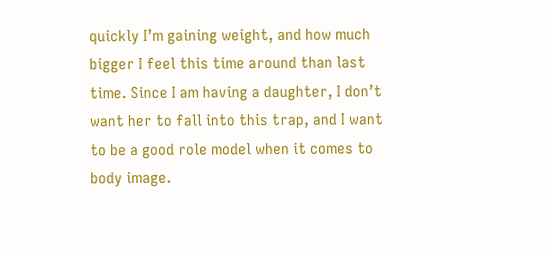quickly I’m gaining weight, and how much bigger I feel this time around than last time. Since I am having a daughter, I don’t want her to fall into this trap, and I want to be a good role model when it comes to body image.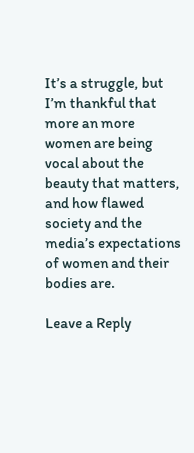It’s a struggle, but I’m thankful that more an more women are being vocal about the beauty that matters, and how flawed society and the media’s expectations of women and their bodies are.

Leave a Reply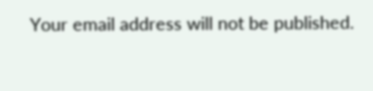Your email address will not be published.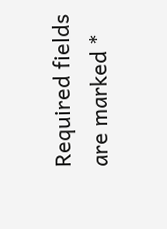Required fields are marked *